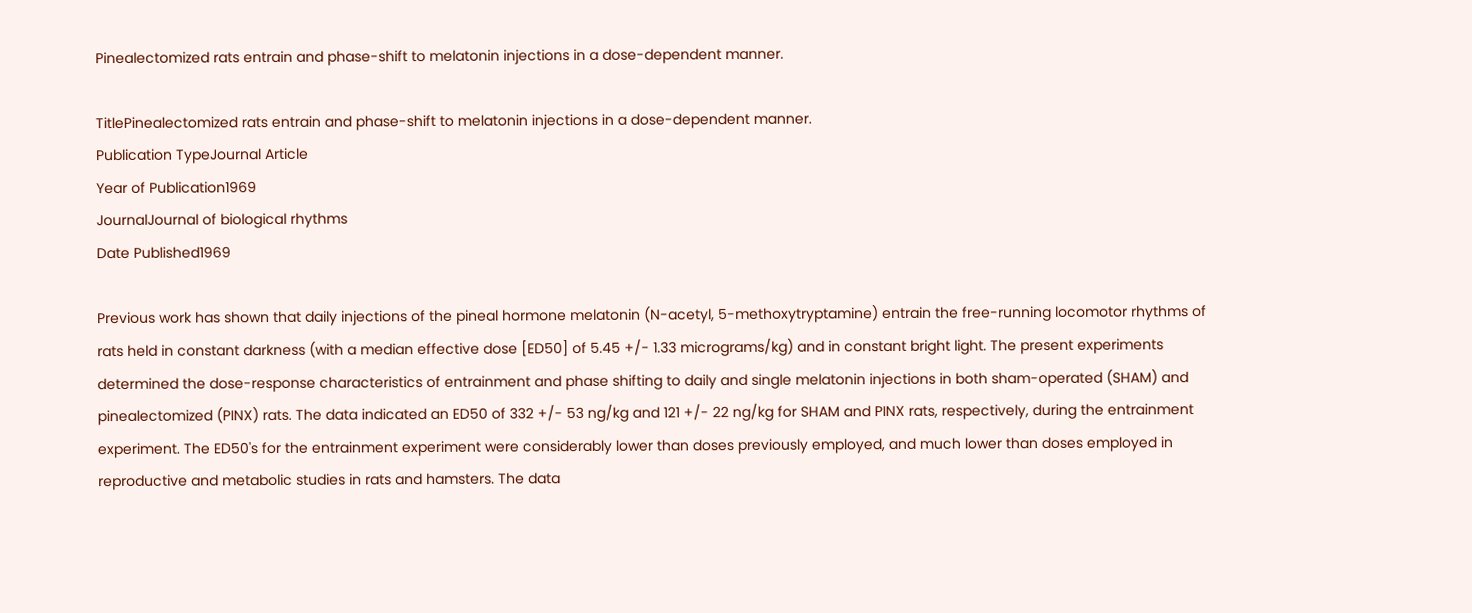Pinealectomized rats entrain and phase-shift to melatonin injections in a dose-dependent manner.

TitlePinealectomized rats entrain and phase-shift to melatonin injections in a dose-dependent manner.
Publication TypeJournal Article
Year of Publication1969
JournalJournal of biological rhythms
Date Published1969

Previous work has shown that daily injections of the pineal hormone melatonin (N-acetyl, 5-methoxytryptamine) entrain the free-running locomotor rhythms of rats held in constant darkness (with a median effective dose [ED50] of 5.45 +/- 1.33 micrograms/kg) and in constant bright light. The present experiments determined the dose-response characteristics of entrainment and phase shifting to daily and single melatonin injections in both sham-operated (SHAM) and pinealectomized (PINX) rats. The data indicated an ED50 of 332 +/- 53 ng/kg and 121 +/- 22 ng/kg for SHAM and PINX rats, respectively, during the entrainment experiment. The ED50's for the entrainment experiment were considerably lower than doses previously employed, and much lower than doses employed in reproductive and metabolic studies in rats and hamsters. The data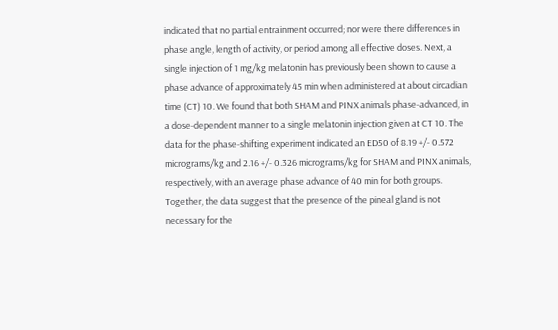indicated that no partial entrainment occurred; nor were there differences in phase angle, length of activity, or period among all effective doses. Next, a single injection of 1 mg/kg melatonin has previously been shown to cause a phase advance of approximately 45 min when administered at about circadian time (CT) 10. We found that both SHAM and PINX animals phase-advanced, in a dose-dependent manner to a single melatonin injection given at CT 10. The data for the phase-shifting experiment indicated an ED50 of 8.19 +/- 0.572 micrograms/kg and 2.16 +/- 0.326 micrograms/kg for SHAM and PINX animals, respectively, with an average phase advance of 40 min for both groups. Together, the data suggest that the presence of the pineal gland is not necessary for the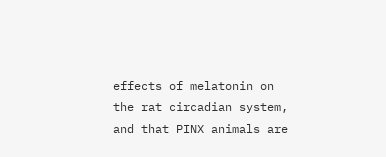effects of melatonin on the rat circadian system, and that PINX animals are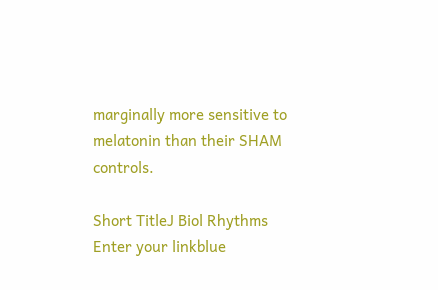marginally more sensitive to melatonin than their SHAM controls.

Short TitleJ Biol Rhythms
Enter your linkblue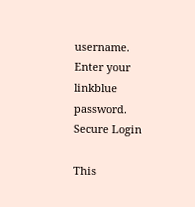username.
Enter your linkblue password.
Secure Login

This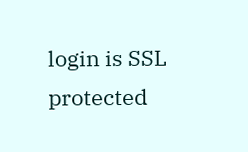login is SSL protected